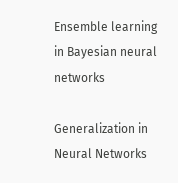Ensemble learning in Bayesian neural networks

Generalization in Neural Networks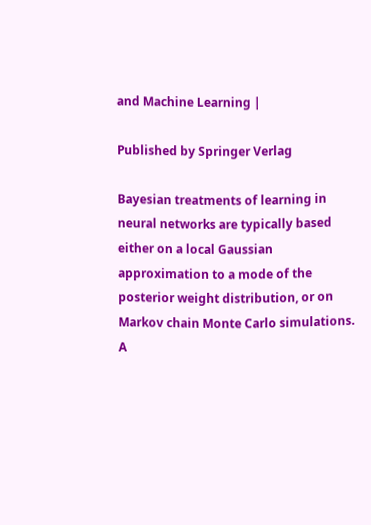and Machine Learning |

Published by Springer Verlag

Bayesian treatments of learning in neural networks are typically based either on a local Gaussian approximation to a mode of the posterior weight distribution, or on Markov chain Monte Carlo simulations. A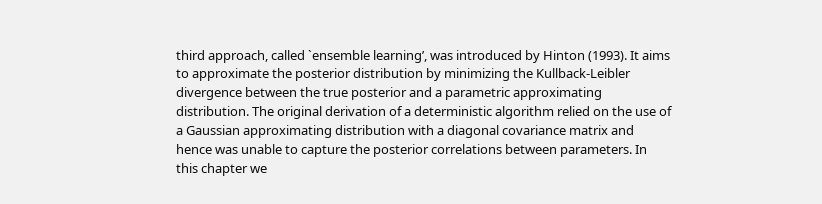third approach, called `ensemble learning’, was introduced by Hinton (1993). It aims to approximate the posterior distribution by minimizing the Kullback-Leibler divergence between the true posterior and a parametric approximating distribution. The original derivation of a deterministic algorithm relied on the use of a Gaussian approximating distribution with a diagonal covariance matrix and hence was unable to capture the posterior correlations between parameters. In this chapter we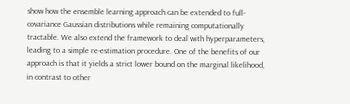show how the ensemble learning approach can be extended to full-covariance Gaussian distributions while remaining computationally tractable. We also extend the framework to deal with hyperparameters, leading to a simple re-estimation procedure. One of the benefits of our approach is that it yields a strict lower bound on the marginal likelihood, in contrast to other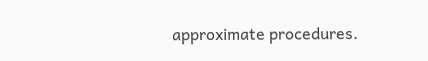approximate procedures.